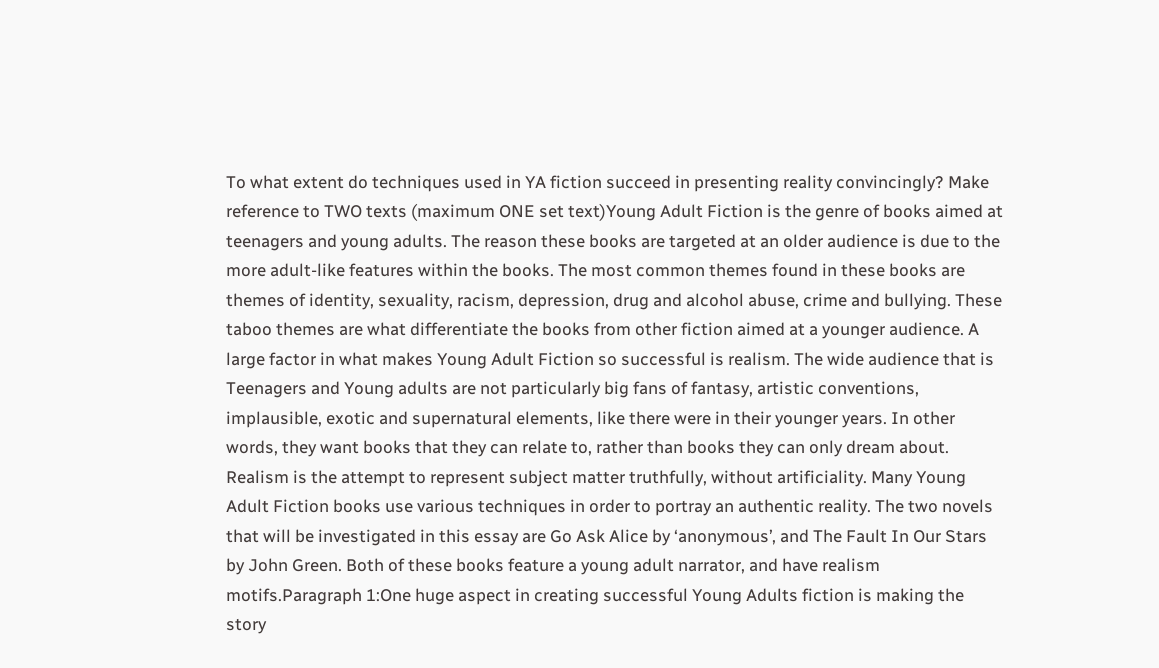To what extent do techniques used in YA fiction succeed in presenting reality convincingly? Make reference to TWO texts (maximum ONE set text)Young Adult Fiction is the genre of books aimed at teenagers and young adults. The reason these books are targeted at an older audience is due to the more adult-like features within the books. The most common themes found in these books are themes of identity, sexuality, racism, depression, drug and alcohol abuse, crime and bullying. These taboo themes are what differentiate the books from other fiction aimed at a younger audience. A large factor in what makes Young Adult Fiction so successful is realism. The wide audience that is Teenagers and Young adults are not particularly big fans of fantasy, artistic conventions, implausible, exotic and supernatural elements, like there were in their younger years. In other words, they want books that they can relate to, rather than books they can only dream about. Realism is the attempt to represent subject matter truthfully, without artificiality. Many Young Adult Fiction books use various techniques in order to portray an authentic reality. The two novels that will be investigated in this essay are Go Ask Alice by ‘anonymous’, and The Fault In Our Stars by John Green. Both of these books feature a young adult narrator, and have realism motifs.Paragraph 1:One huge aspect in creating successful Young Adults fiction is making the story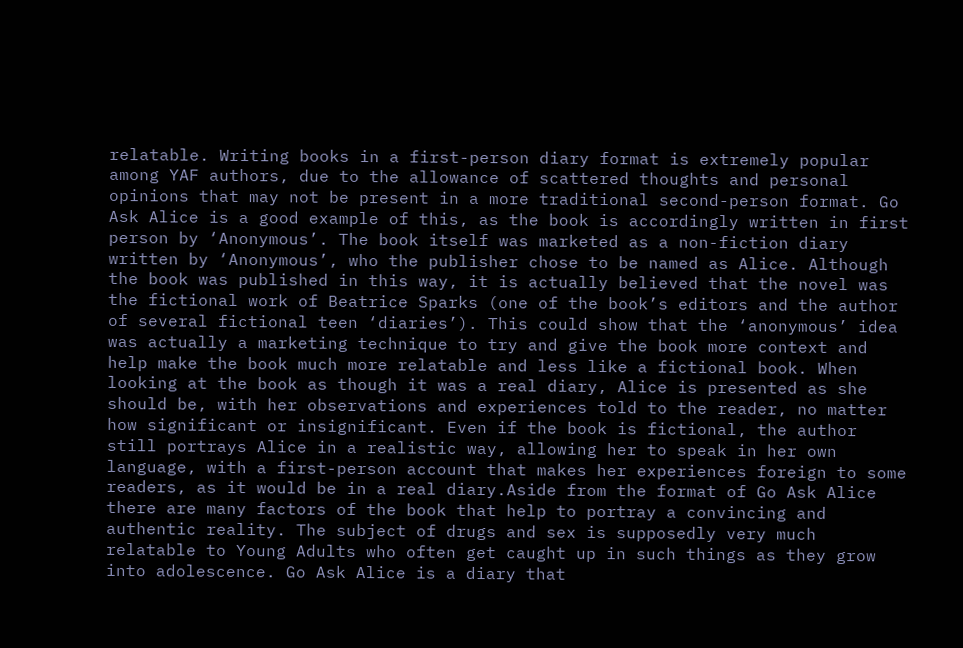relatable. Writing books in a first-person diary format is extremely popular among YAF authors, due to the allowance of scattered thoughts and personal opinions that may not be present in a more traditional second-person format. Go Ask Alice is a good example of this, as the book is accordingly written in first person by ‘Anonymous’. The book itself was marketed as a non-fiction diary written by ‘Anonymous’, who the publisher chose to be named as Alice. Although the book was published in this way, it is actually believed that the novel was the fictional work of Beatrice Sparks (one of the book’s editors and the author of several fictional teen ‘diaries’). This could show that the ‘anonymous’ idea was actually a marketing technique to try and give the book more context and help make the book much more relatable and less like a fictional book. When looking at the book as though it was a real diary, Alice is presented as she should be, with her observations and experiences told to the reader, no matter how significant or insignificant. Even if the book is fictional, the author still portrays Alice in a realistic way, allowing her to speak in her own language, with a first-person account that makes her experiences foreign to some readers, as it would be in a real diary.Aside from the format of Go Ask Alice there are many factors of the book that help to portray a convincing and authentic reality. The subject of drugs and sex is supposedly very much relatable to Young Adults who often get caught up in such things as they grow into adolescence. Go Ask Alice is a diary that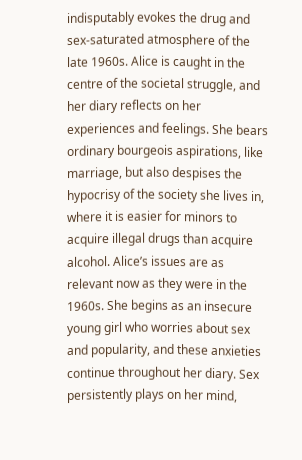indisputably evokes the drug and sex-saturated atmosphere of the late 1960s. Alice is caught in the centre of the societal struggle, and her diary reflects on her experiences and feelings. She bears ordinary bourgeois aspirations, like marriage, but also despises the hypocrisy of the society she lives in, where it is easier for minors to acquire illegal drugs than acquire alcohol. Alice’s issues are as relevant now as they were in the 1960s. She begins as an insecure young girl who worries about sex and popularity, and these anxieties continue throughout her diary. Sex persistently plays on her mind,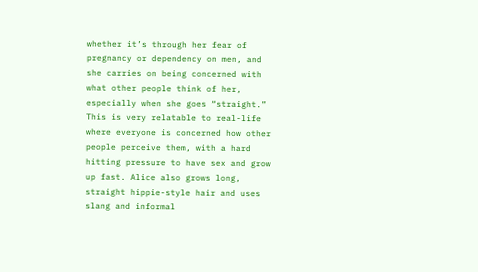whether it’s through her fear of pregnancy or dependency on men, and she carries on being concerned with what other people think of her, especially when she goes “straight.” This is very relatable to real-life where everyone is concerned how other people perceive them, with a hard hitting pressure to have sex and grow up fast. Alice also grows long, straight hippie-style hair and uses slang and informal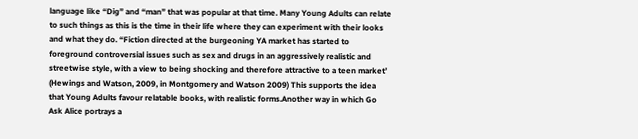language like “Dig” and “man” that was popular at that time. Many Young Adults can relate to such things as this is the time in their life where they can experiment with their looks and what they do. “Fiction directed at the burgeoning YA market has started to foreground controversial issues such as sex and drugs in an aggressively realistic and streetwise style, with a view to being shocking and therefore attractive to a teen market’ (Hewings and Watson, 2009, in Montgomery and Watson 2009) This supports the idea that Young Adults favour relatable books, with realistic forms.Another way in which Go Ask Alice portrays a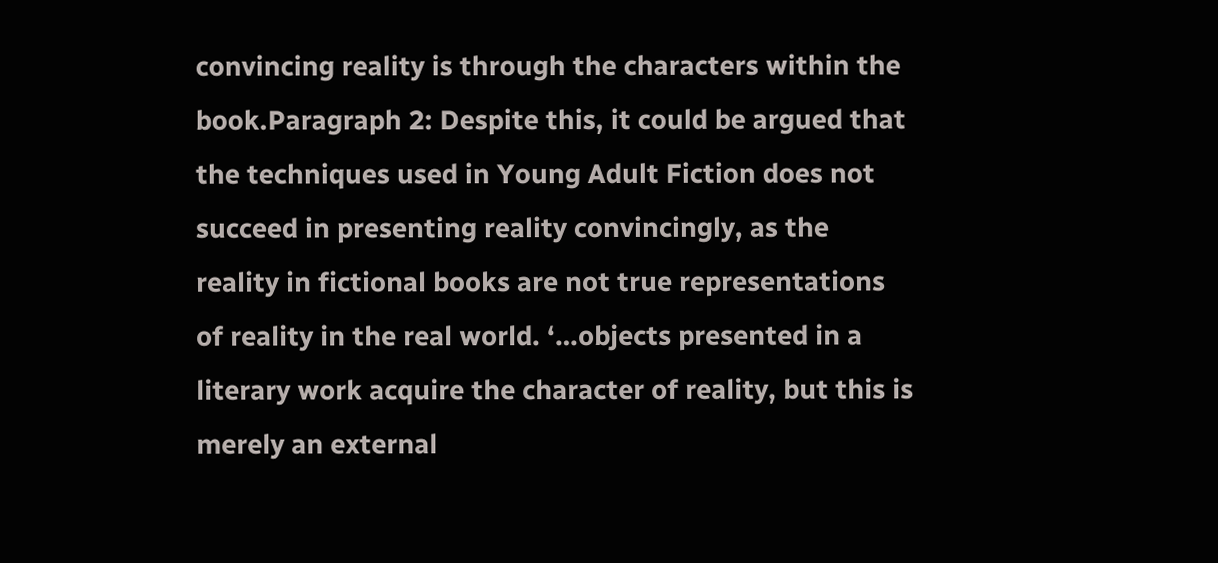convincing reality is through the characters within the book.Paragraph 2: Despite this, it could be argued that the techniques used in Young Adult Fiction does not succeed in presenting reality convincingly, as the reality in fictional books are not true representations of reality in the real world. ‘…objects presented in a literary work acquire the character of reality, but this is merely an external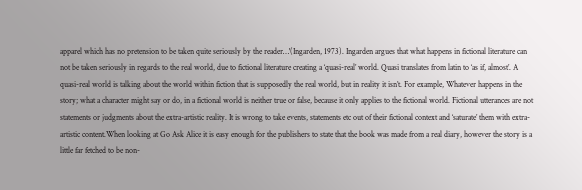apparel which has no pretension to be taken quite seriously by the reader…'(Ingarden, 1973). Ingarden argues that what happens in fictional literature can not be taken seriously in regards to the real world, due to fictional literature creating a ‘quasi-real’ world. Quasi translates from latin to ‘as if, almost’. A quasi-real world is talking about the world within fiction that is supposedly the real world, but in reality it isn’t. For example, Whatever happens in the story; what a character might say or do, in a fictional world is neither true or false, because it only applies to the fictional world. Fictional utterances are not statements or judgments about the extra-artistic reality. It is wrong to take events, statements etc out of their fictional context and ‘saturate’ them with extra-artistic content.When looking at Go Ask Alice it is easy enough for the publishers to state that the book was made from a real diary, however the story is a little far fetched to be non-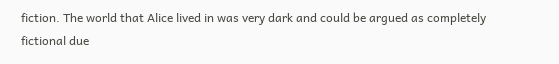fiction. The world that Alice lived in was very dark and could be argued as completely fictional due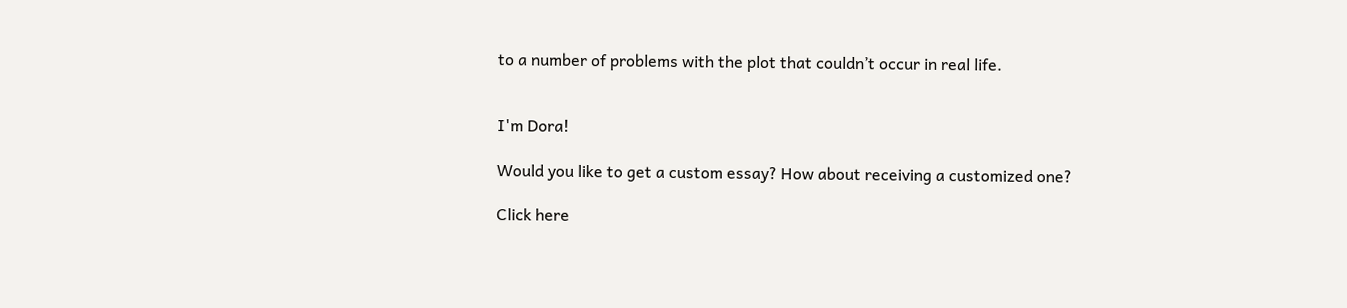to a number of problems with the plot that couldn’t occur in real life.


I'm Dora!

Would you like to get a custom essay? How about receiving a customized one?

Click here